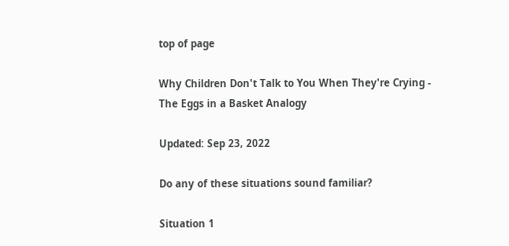top of page

Why Children Don't Talk to You When They're Crying - The Eggs in a Basket Analogy

Updated: Sep 23, 2022

Do any of these situations sound familiar?

Situation 1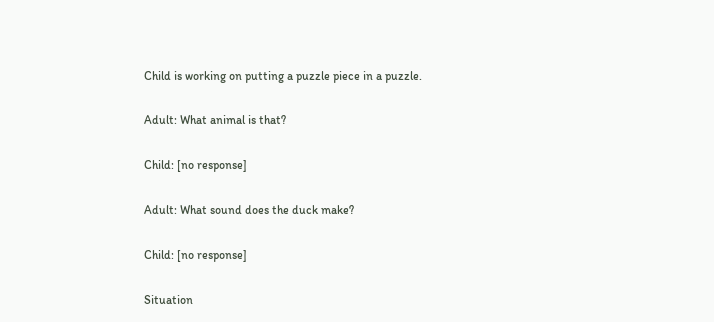Child is working on putting a puzzle piece in a puzzle.

Adult: What animal is that?

Child: [no response]

Adult: What sound does the duck make?

Child: [no response]

Situation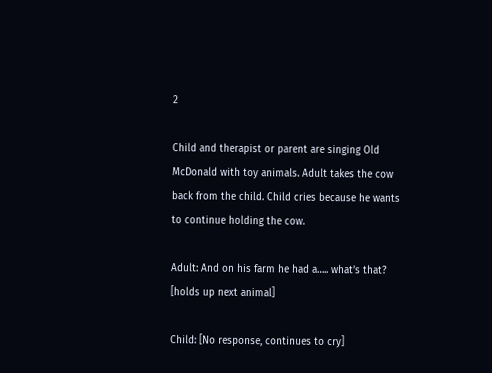2

Child and therapist or parent are singing Old McDonald with toy animals. Adult takes the cow back from the child. Child cries because he wants to continue holding the cow.

Adult: And on his farm he had a….. what’s that? [holds up next animal]

Child: [No response, continues to cry]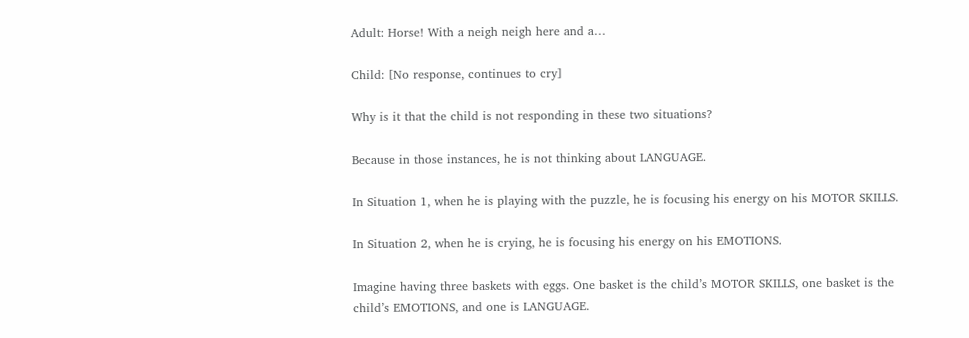Adult: Horse! With a neigh neigh here and a…

Child: [No response, continues to cry]

Why is it that the child is not responding in these two situations?

Because in those instances, he is not thinking about LANGUAGE.

In Situation 1, when he is playing with the puzzle, he is focusing his energy on his MOTOR SKILLS.

In Situation 2, when he is crying, he is focusing his energy on his EMOTIONS.

Imagine having three baskets with eggs. One basket is the child’s MOTOR SKILLS, one basket is the child’s EMOTIONS, and one is LANGUAGE.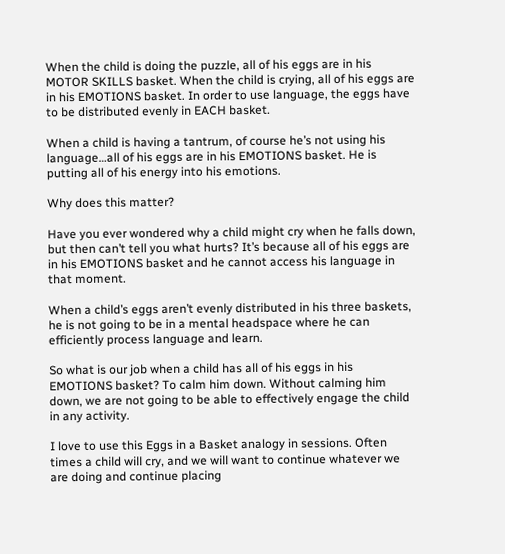When the child is doing the puzzle, all of his eggs are in his MOTOR SKILLS basket. When the child is crying, all of his eggs are in his EMOTIONS basket. In order to use language, the eggs have to be distributed evenly in EACH basket.

When a child is having a tantrum, of course he’s not using his language…all of his eggs are in his EMOTIONS basket. He is putting all of his energy into his emotions.

Why does this matter?

Have you ever wondered why a child might cry when he falls down, but then can’t tell you what hurts? It’s because all of his eggs are in his EMOTIONS basket and he cannot access his language in that moment.

When a child’s eggs aren’t evenly distributed in his three baskets, he is not going to be in a mental headspace where he can efficiently process language and learn.

So what is our job when a child has all of his eggs in his EMOTIONS basket? To calm him down. Without calming him down, we are not going to be able to effectively engage the child in any activity.

I love to use this Eggs in a Basket analogy in sessions. Often times a child will cry, and we will want to continue whatever we are doing and continue placing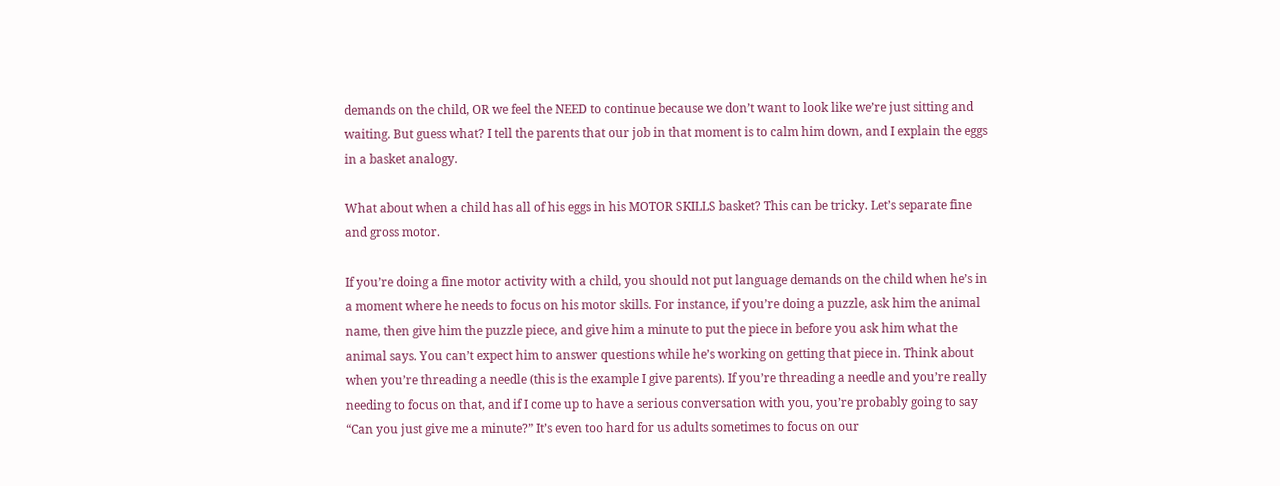demands on the child, OR we feel the NEED to continue because we don’t want to look like we’re just sitting and waiting. But guess what? I tell the parents that our job in that moment is to calm him down, and I explain the eggs in a basket analogy.

What about when a child has all of his eggs in his MOTOR SKILLS basket? This can be tricky. Let’s separate fine and gross motor.

If you’re doing a fine motor activity with a child, you should not put language demands on the child when he’s in a moment where he needs to focus on his motor skills. For instance, if you’re doing a puzzle, ask him the animal name, then give him the puzzle piece, and give him a minute to put the piece in before you ask him what the animal says. You can’t expect him to answer questions while he’s working on getting that piece in. Think about when you’re threading a needle (this is the example I give parents). If you’re threading a needle and you’re really needing to focus on that, and if I come up to have a serious conversation with you, you’re probably going to say “Can you just give me a minute?” It’s even too hard for us adults sometimes to focus on our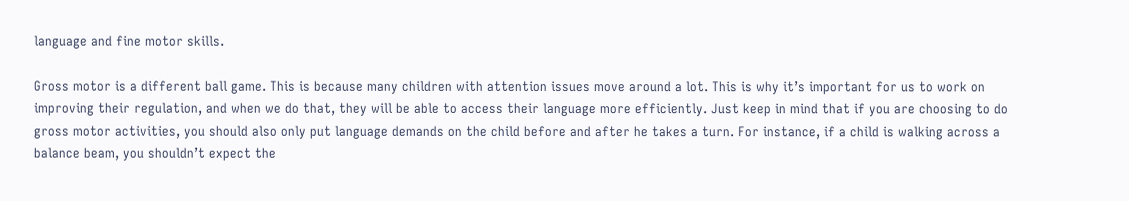language and fine motor skills.

Gross motor is a different ball game. This is because many children with attention issues move around a lot. This is why it’s important for us to work on improving their regulation, and when we do that, they will be able to access their language more efficiently. Just keep in mind that if you are choosing to do gross motor activities, you should also only put language demands on the child before and after he takes a turn. For instance, if a child is walking across a balance beam, you shouldn’t expect the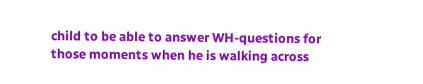child to be able to answer WH-questions for those moments when he is walking across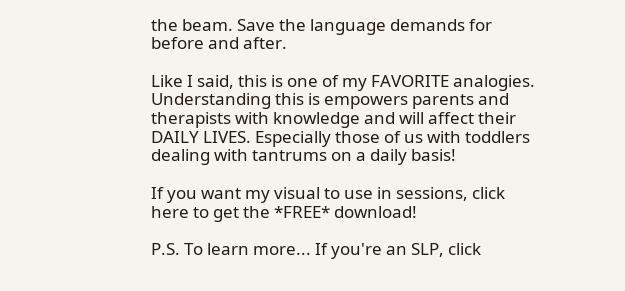the beam. Save the language demands for before and after.

Like I said, this is one of my FAVORITE analogies. Understanding this is empowers parents and therapists with knowledge and will affect their DAILY LIVES. Especially those of us with toddlers dealing with tantrums on a daily basis!

If you want my visual to use in sessions, click here to get the *FREE* download!

P.S. To learn more... If you're an SLP, click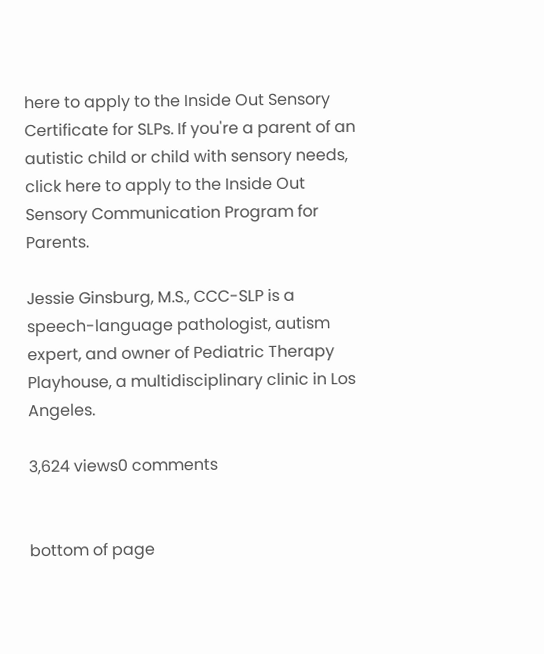here to apply to the Inside Out Sensory Certificate for SLPs. If you're a parent of an autistic child or child with sensory needs, click here to apply to the Inside Out Sensory Communication Program for Parents.

Jessie Ginsburg, M.S., CCC-SLP is a speech-language pathologist, autism expert, and owner of Pediatric Therapy Playhouse, a multidisciplinary clinic in Los Angeles.

3,624 views0 comments


bottom of page